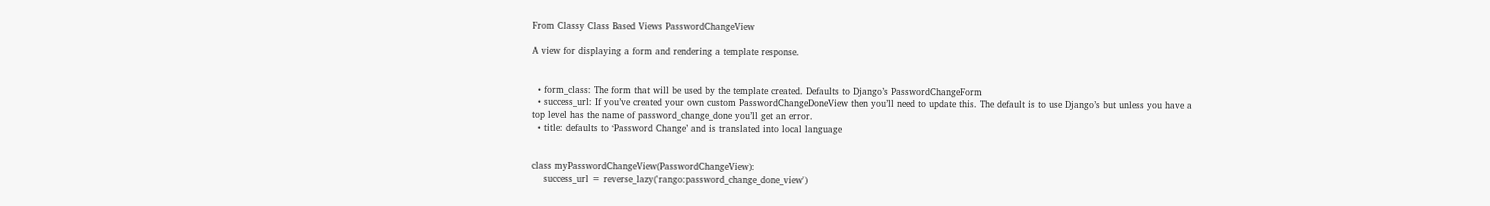From Classy Class Based Views PasswordChangeView

A view for displaying a form and rendering a template response.


  • form_class: The form that will be used by the template created. Defaults to Django’s PasswordChangeForm
  • success_url: If you’ve created your own custom PasswordChangeDoneView then you’ll need to update this. The default is to use Django’s but unless you have a top level has the name of password_change_done you’ll get an error.
  • title: defaults to ‘Password Change’ and is translated into local language


class myPasswordChangeView(PasswordChangeView):
    success_url = reverse_lazy('rango:password_change_done_view')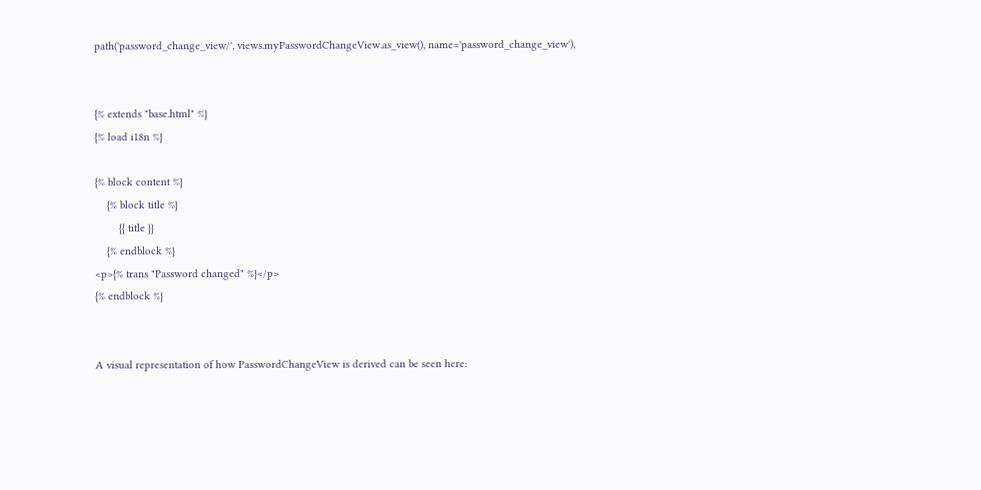path('password_change_view/', views.myPasswordChangeView.as_view(), name='password_change_view'),


{% extends "base.html" %}
{% load i18n %}

{% block content %}
    {% block title %}
        {{ title }}
    {% endblock %}
<p>{% trans "Password changed" %}</p>
{% endblock %}


A visual representation of how PasswordChangeView is derived can be seen here: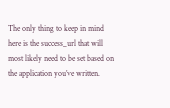The only thing to keep in mind here is the success_url that will most likely need to be set based on the application you’ve written.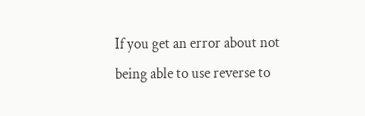If you get an error about not being able to use reverse to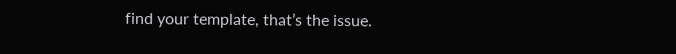find your template, that’s the issue.